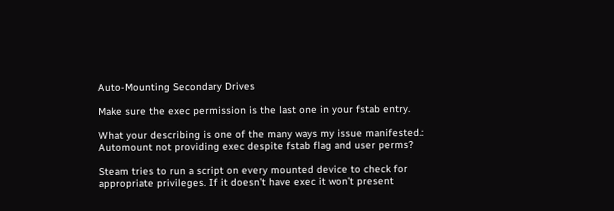Auto-Mounting Secondary Drives

Make sure the exec permission is the last one in your fstab entry.

What your describing is one of the many ways my issue manifested.: Automount not providing exec despite fstab flag and user perms?

Steam tries to run a script on every mounted device to check for appropriate privileges. If it doesn’t have exec it won’t present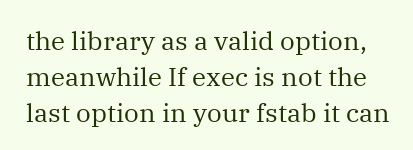the library as a valid option, meanwhile If exec is not the last option in your fstab it can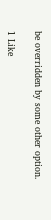be overridden by some other option.

1 Like